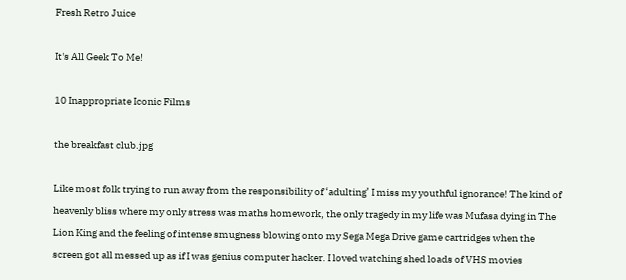Fresh Retro Juice

It's All Geek To Me!

10 Inappropriate Iconic Films

the breakfast club.jpg

Like most folk trying to run away from the responsibility of ‘adulting’ I miss my youthful ignorance! The kind of heavenly bliss where my only stress was maths homework, the only tragedy in my life was Mufasa dying in The Lion King and the feeling of intense smugness blowing onto my Sega Mega Drive game cartridges when the screen got all messed up as if I was genius computer hacker. I loved watching shed loads of VHS movies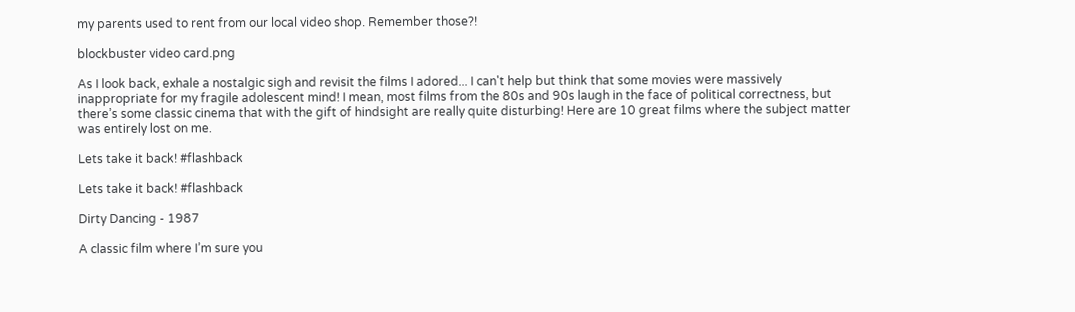my parents used to rent from our local video shop. Remember those?!

blockbuster video card.png

As I look back, exhale a nostalgic sigh and revisit the films I adored... I can't help but think that some movies were massively inappropriate for my fragile adolescent mind! I mean, most films from the 80s and 90s laugh in the face of political correctness, but there’s some classic cinema that with the gift of hindsight are really quite disturbing! Here are 10 great films where the subject matter was entirely lost on me.

Lets take it back! #flashback

Lets take it back! #flashback

Dirty Dancing - 1987

A classic film where I’m sure you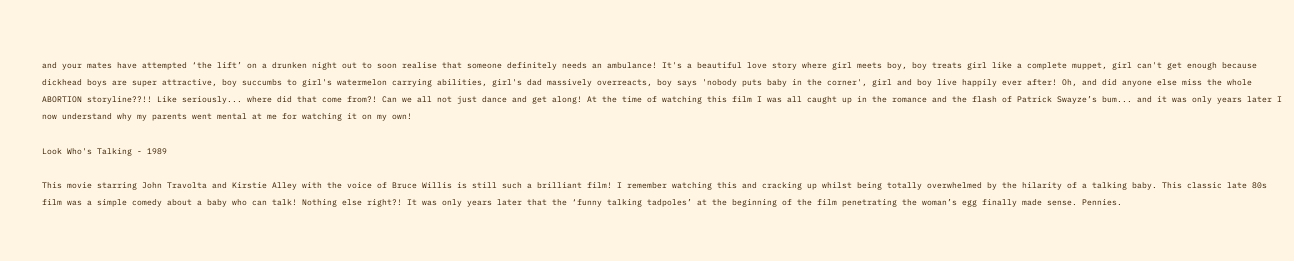and your mates have attempted ‘the lift’ on a drunken night out to soon realise that someone definitely needs an ambulance! It's a beautiful love story where girl meets boy, boy treats girl like a complete muppet, girl can't get enough because dickhead boys are super attractive, boy succumbs to girl's watermelon carrying abilities, girl's dad massively overreacts, boy says 'nobody puts baby in the corner', girl and boy live happily ever after! Oh, and did anyone else miss the whole ABORTION storyline??!! Like seriously... where did that come from?! Can we all not just dance and get along! At the time of watching this film I was all caught up in the romance and the flash of Patrick Swayze’s bum... and it was only years later I now understand why my parents went mental at me for watching it on my own!

Look Who's Talking - 1989

This movie starring John Travolta and Kirstie Alley with the voice of Bruce Willis is still such a brilliant film! I remember watching this and cracking up whilst being totally overwhelmed by the hilarity of a talking baby. This classic late 80s film was a simple comedy about a baby who can talk! Nothing else right?! It was only years later that the ‘funny talking tadpoles’ at the beginning of the film penetrating the woman’s egg finally made sense. Pennies.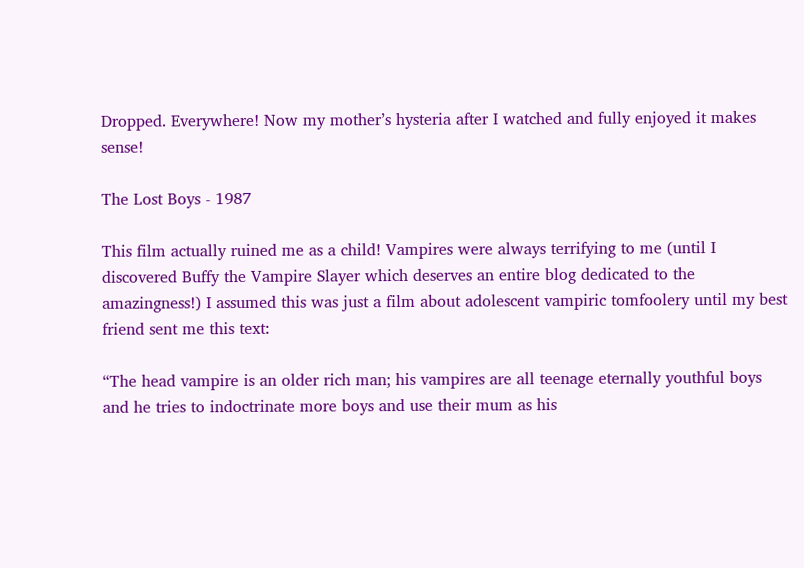Dropped. Everywhere! Now my mother’s hysteria after I watched and fully enjoyed it makes sense!

The Lost Boys - 1987

This film actually ruined me as a child! Vampires were always terrifying to me (until I discovered Buffy the Vampire Slayer which deserves an entire blog dedicated to the amazingness!) I assumed this was just a film about adolescent vampiric tomfoolery until my best friend sent me this text:

“The head vampire is an older rich man; his vampires are all teenage eternally youthful boys and he tries to indoctrinate more boys and use their mum as his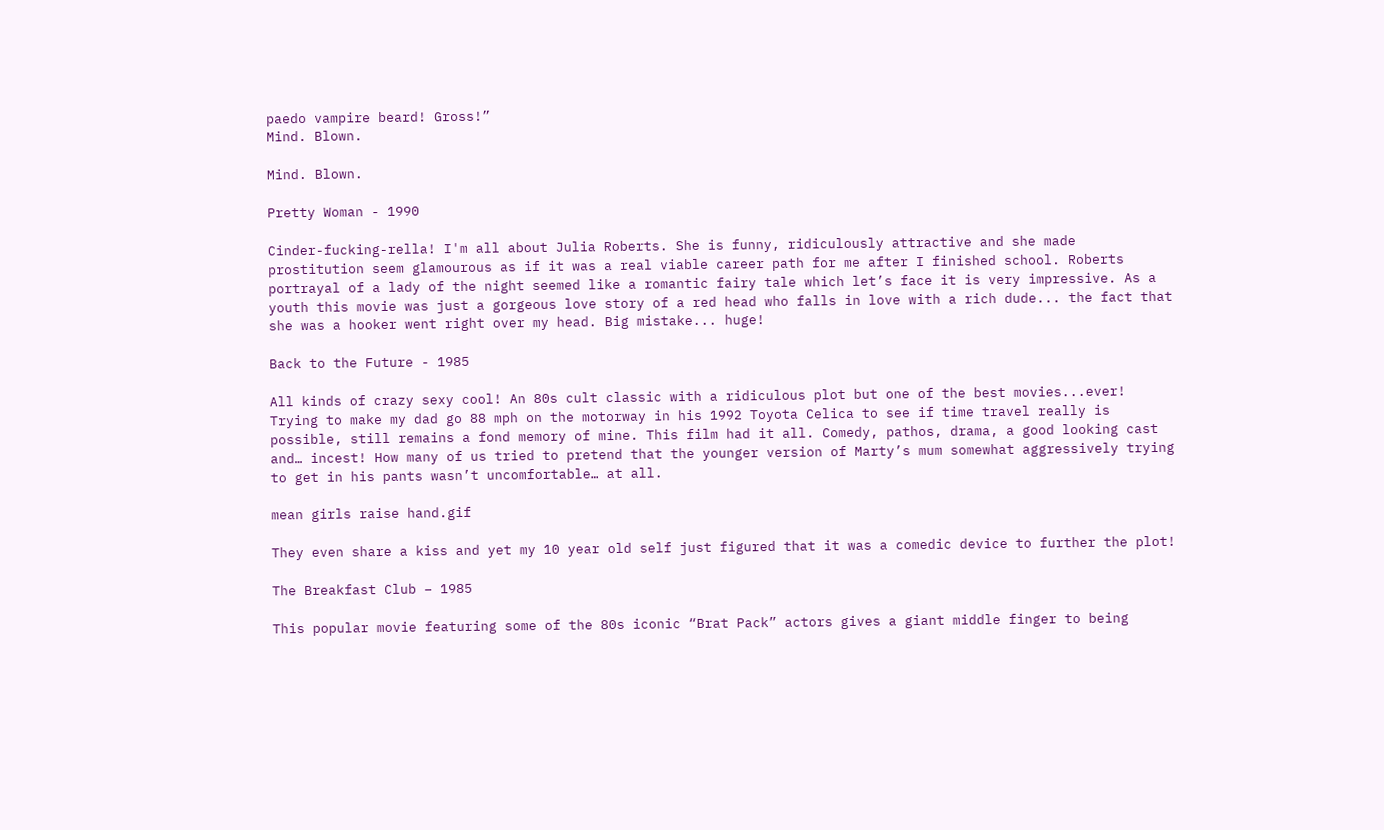paedo vampire beard! Gross!”
Mind. Blown.

Mind. Blown.

Pretty Woman - 1990

Cinder-fucking-rella! I'm all about Julia Roberts. She is funny, ridiculously attractive and she made prostitution seem glamourous as if it was a real viable career path for me after I finished school. Roberts portrayal of a lady of the night seemed like a romantic fairy tale which let’s face it is very impressive. As a youth this movie was just a gorgeous love story of a red head who falls in love with a rich dude... the fact that she was a hooker went right over my head. Big mistake... huge!

Back to the Future - 1985

All kinds of crazy sexy cool! An 80s cult classic with a ridiculous plot but one of the best movies...ever! Trying to make my dad go 88 mph on the motorway in his 1992 Toyota Celica to see if time travel really is possible, still remains a fond memory of mine. This film had it all. Comedy, pathos, drama, a good looking cast and… incest! How many of us tried to pretend that the younger version of Marty’s mum somewhat aggressively trying to get in his pants wasn’t uncomfortable… at all.

mean girls raise hand.gif

They even share a kiss and yet my 10 year old self just figured that it was a comedic device to further the plot!

The Breakfast Club – 1985

This popular movie featuring some of the 80s iconic “Brat Pack” actors gives a giant middle finger to being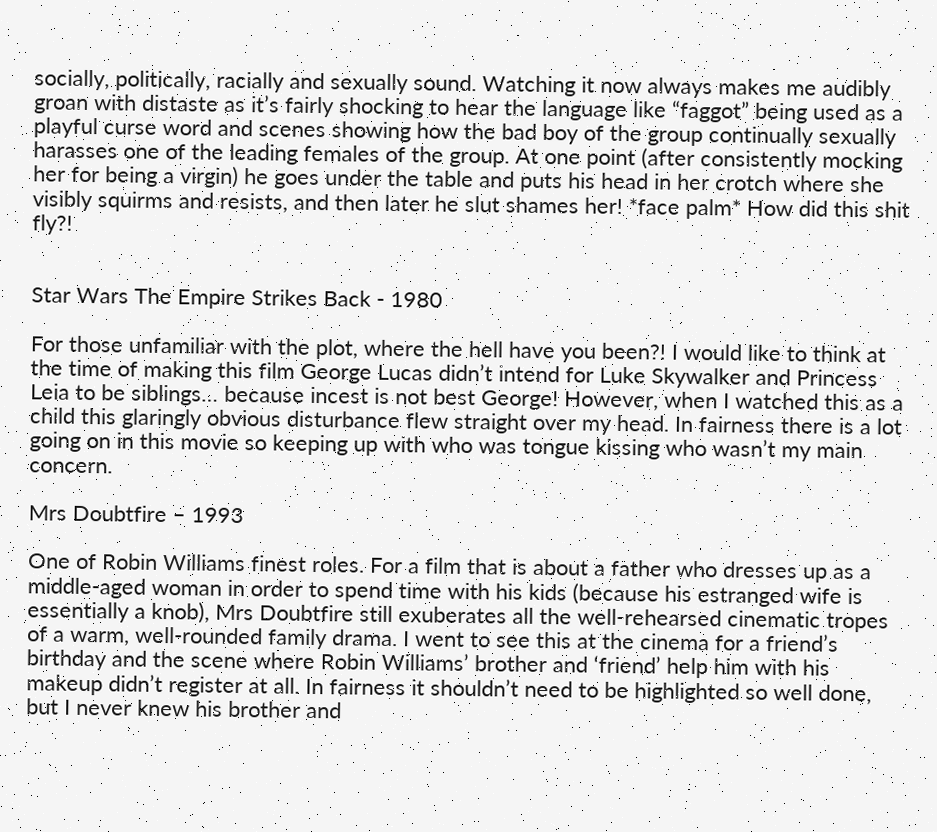socially, politically, racially and sexually sound. Watching it now always makes me audibly groan with distaste as it’s fairly shocking to hear the language like “faggot” being used as a playful curse word and scenes showing how the bad boy of the group continually sexually harasses one of the leading females of the group. At one point (after consistently mocking her for being a virgin) he goes under the table and puts his head in her crotch where she visibly squirms and resists, and then later he slut shames her! *face palm* How did this shit fly?!


Star Wars The Empire Strikes Back - 1980

For those unfamiliar with the plot, where the hell have you been?! I would like to think at the time of making this film George Lucas didn’t intend for Luke Skywalker and Princess Leia to be siblings… because incest is not best George! However, when I watched this as a child this glaringly obvious disturbance flew straight over my head. In fairness there is a lot going on in this movie so keeping up with who was tongue kissing who wasn’t my main concern.

Mrs Doubtfire – 1993

One of Robin Williams finest roles. For a film that is about a father who dresses up as a middle-aged woman in order to spend time with his kids (because his estranged wife is essentially a knob), Mrs Doubtfire still exuberates all the well-rehearsed cinematic tropes of a warm, well-rounded family drama. I went to see this at the cinema for a friend’s birthday and the scene where Robin Williams’ brother and ‘friend’ help him with his makeup didn’t register at all. In fairness it shouldn’t need to be highlighted so well done, but I never knew his brother and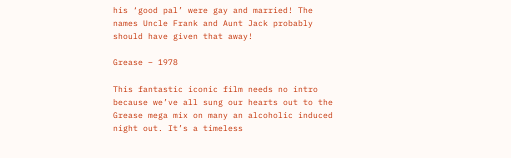his ‘good pal’ were gay and married! The names Uncle Frank and Aunt Jack probably should have given that away!

Grease – 1978

This fantastic iconic film needs no intro because we’ve all sung our hearts out to the Grease mega mix on many an alcoholic induced night out. It’s a timeless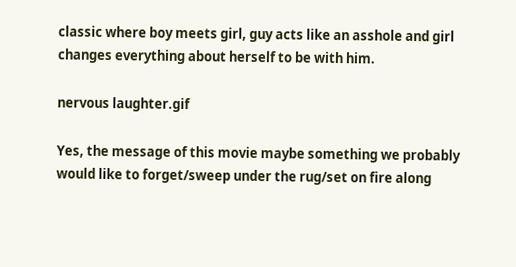classic where boy meets girl, guy acts like an asshole and girl changes everything about herself to be with him.

nervous laughter.gif

Yes, the message of this movie maybe something we probably would like to forget/sweep under the rug/set on fire along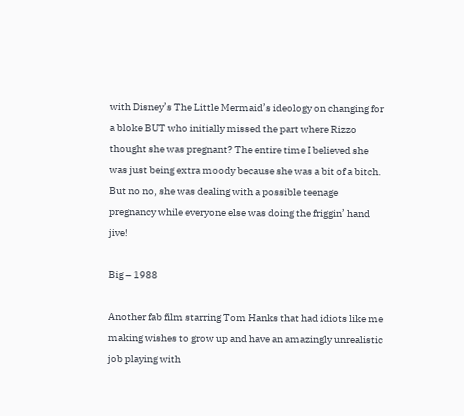with Disney’s The Little Mermaid’s ideology on changing for a bloke BUT who initially missed the part where Rizzo thought she was pregnant? The entire time I believed she was just being extra moody because she was a bit of a bitch. But no no, she was dealing with a possible teenage pregnancy while everyone else was doing the friggin’ hand jive!

Big – 1988

Another fab film starring Tom Hanks that had idiots like me making wishes to grow up and have an amazingly unrealistic job playing with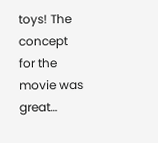toys! The concept for the movie was great…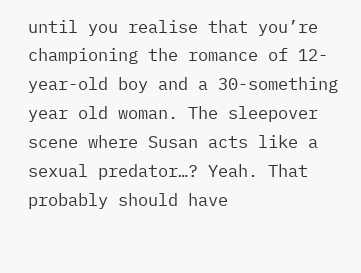until you realise that you’re championing the romance of 12-year-old boy and a 30-something year old woman. The sleepover scene where Susan acts like a sexual predator…? Yeah. That probably should have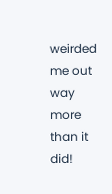weirded me out way more than it did!